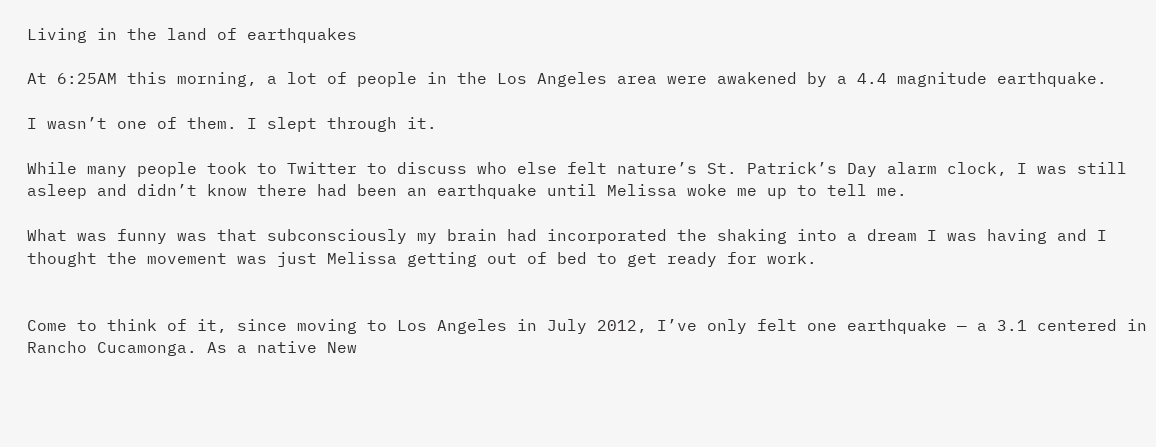Living in the land of earthquakes

At 6:25AM this morning, a lot of people in the Los Angeles area were awakened by a 4.4 magnitude earthquake.

I wasn’t one of them. I slept through it.

While many people took to Twitter to discuss who else felt nature’s St. Patrick’s Day alarm clock, I was still asleep and didn’t know there had been an earthquake until Melissa woke me up to tell me.

What was funny was that subconsciously my brain had incorporated the shaking into a dream I was having and I thought the movement was just Melissa getting out of bed to get ready for work.


Come to think of it, since moving to Los Angeles in July 2012, I’ve only felt one earthquake — a 3.1 centered in Rancho Cucamonga. As a native New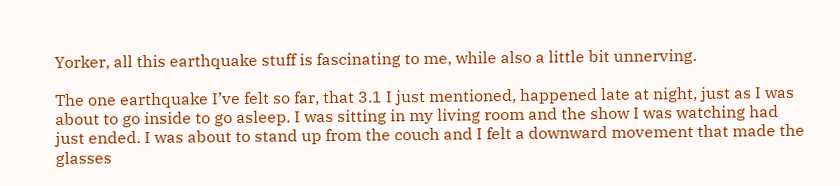Yorker, all this earthquake stuff is fascinating to me, while also a little bit unnerving.

The one earthquake I’ve felt so far, that 3.1 I just mentioned, happened late at night, just as I was about to go inside to go asleep. I was sitting in my living room and the show I was watching had just ended. I was about to stand up from the couch and I felt a downward movement that made the glasses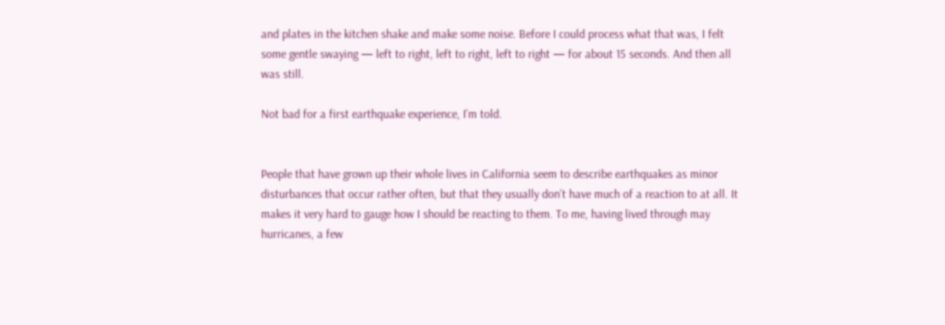and plates in the kitchen shake and make some noise. Before I could process what that was, I felt some gentle swaying — left to right, left to right, left to right — for about 15 seconds. And then all was still.

Not bad for a first earthquake experience, I’m told.


People that have grown up their whole lives in California seem to describe earthquakes as minor disturbances that occur rather often, but that they usually don’t have much of a reaction to at all. It makes it very hard to gauge how I should be reacting to them. To me, having lived through may hurricanes, a few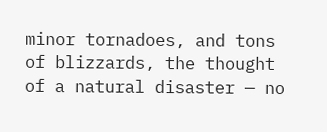minor tornadoes, and tons of blizzards, the thought of a natural disaster — no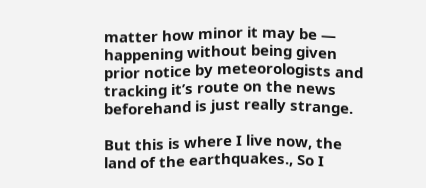matter how minor it may be — happening without being given prior notice by meteorologists and tracking it’s route on the news beforehand is just really strange.

But this is where I live now, the land of the earthquakes., So I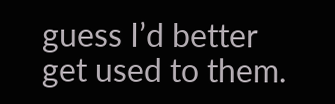guess I’d better get used to them.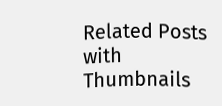Related Posts with Thumbnails